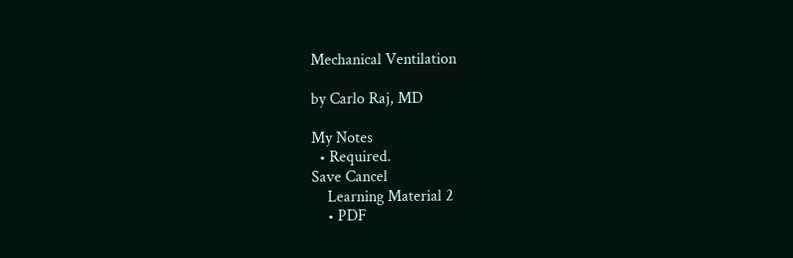Mechanical Ventilation

by Carlo Raj, MD

My Notes
  • Required.
Save Cancel
    Learning Material 2
    • PDF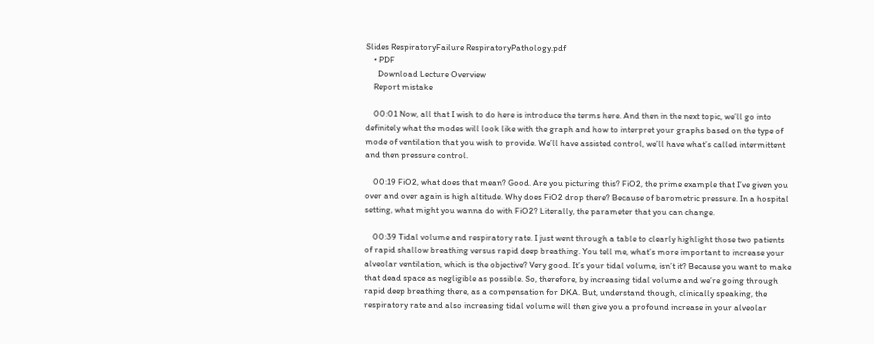Slides RespiratoryFailure RespiratoryPathology.pdf
    • PDF
      Download Lecture Overview
    Report mistake

    00:01 Now, all that I wish to do here is introduce the terms here. And then in the next topic, we’ll go into definitely what the modes will look like with the graph and how to interpret your graphs based on the type of mode of ventilation that you wish to provide. We’ll have assisted control, we’ll have what’s called intermittent and then pressure control.

    00:19 FiO2, what does that mean? Good. Are you picturing this? FiO2, the prime example that I’ve given you over and over again is high altitude. Why does FiO2 drop there? Because of barometric pressure. In a hospital setting, what might you wanna do with FiO2? Literally, the parameter that you can change.

    00:39 Tidal volume and respiratory rate. I just went through a table to clearly highlight those two patients of rapid shallow breathing versus rapid deep breathing. You tell me, what’s more important to increase your alveolar ventilation, which is the objective? Very good. It’s your tidal volume, isn’t it? Because you want to make that dead space as negligible as possible. So, therefore, by increasing tidal volume and we’re going through rapid deep breathing there, as a compensation for DKA. But, understand though, clinically speaking, the respiratory rate and also increasing tidal volume will then give you a profound increase in your alveolar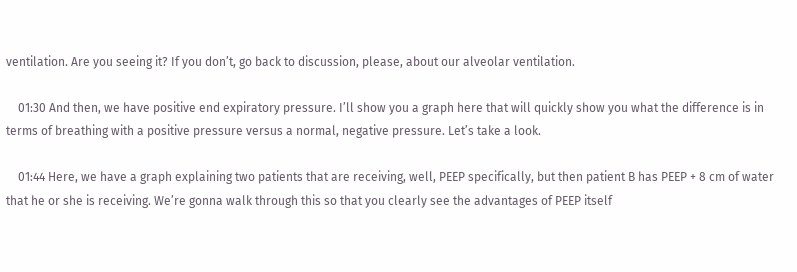ventilation. Are you seeing it? If you don’t, go back to discussion, please, about our alveolar ventilation.

    01:30 And then, we have positive end expiratory pressure. I’ll show you a graph here that will quickly show you what the difference is in terms of breathing with a positive pressure versus a normal, negative pressure. Let’s take a look.

    01:44 Here, we have a graph explaining two patients that are receiving, well, PEEP specifically, but then patient B has PEEP + 8 cm of water that he or she is receiving. We’re gonna walk through this so that you clearly see the advantages of PEEP itself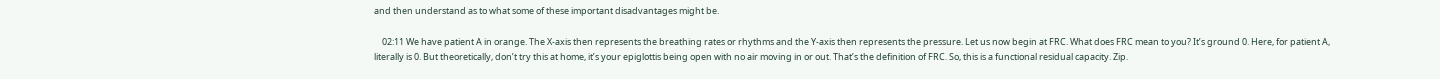and then understand as to what some of these important disadvantages might be.

    02:11 We have patient A in orange. The X-axis then represents the breathing rates or rhythms and the Y-axis then represents the pressure. Let us now begin at FRC. What does FRC mean to you? It’s ground 0. Here, for patient A, literally is 0. But theoretically, don’t try this at home, it’s your epiglottis being open with no air moving in or out. That’s the definition of FRC. So, this is a functional residual capacity. Zip.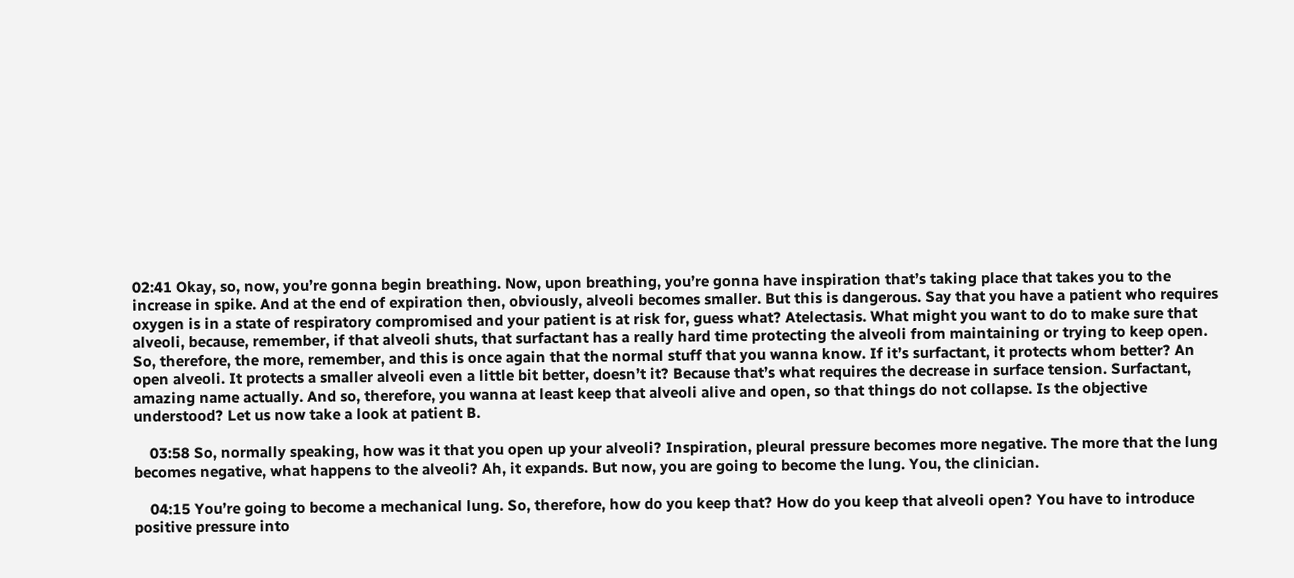02:41 Okay, so, now, you’re gonna begin breathing. Now, upon breathing, you’re gonna have inspiration that’s taking place that takes you to the increase in spike. And at the end of expiration then, obviously, alveoli becomes smaller. But this is dangerous. Say that you have a patient who requires oxygen is in a state of respiratory compromised and your patient is at risk for, guess what? Atelectasis. What might you want to do to make sure that alveoli, because, remember, if that alveoli shuts, that surfactant has a really hard time protecting the alveoli from maintaining or trying to keep open. So, therefore, the more, remember, and this is once again that the normal stuff that you wanna know. If it’s surfactant, it protects whom better? An open alveoli. It protects a smaller alveoli even a little bit better, doesn’t it? Because that’s what requires the decrease in surface tension. Surfactant, amazing name actually. And so, therefore, you wanna at least keep that alveoli alive and open, so that things do not collapse. Is the objective understood? Let us now take a look at patient B.

    03:58 So, normally speaking, how was it that you open up your alveoli? Inspiration, pleural pressure becomes more negative. The more that the lung becomes negative, what happens to the alveoli? Ah, it expands. But now, you are going to become the lung. You, the clinician.

    04:15 You’re going to become a mechanical lung. So, therefore, how do you keep that? How do you keep that alveoli open? You have to introduce positive pressure into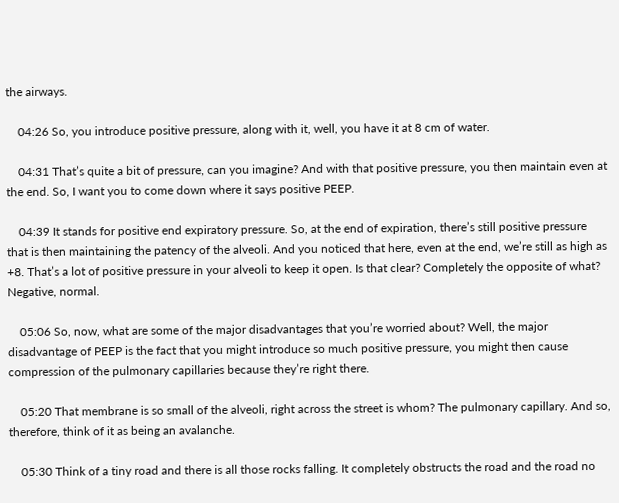the airways.

    04:26 So, you introduce positive pressure, along with it, well, you have it at 8 cm of water.

    04:31 That’s quite a bit of pressure, can you imagine? And with that positive pressure, you then maintain even at the end. So, I want you to come down where it says positive PEEP.

    04:39 It stands for positive end expiratory pressure. So, at the end of expiration, there’s still positive pressure that is then maintaining the patency of the alveoli. And you noticed that here, even at the end, we’re still as high as +8. That’s a lot of positive pressure in your alveoli to keep it open. Is that clear? Completely the opposite of what? Negative, normal.

    05:06 So, now, what are some of the major disadvantages that you’re worried about? Well, the major disadvantage of PEEP is the fact that you might introduce so much positive pressure, you might then cause compression of the pulmonary capillaries because they’re right there.

    05:20 That membrane is so small of the alveoli, right across the street is whom? The pulmonary capillary. And so, therefore, think of it as being an avalanche.

    05:30 Think of a tiny road and there is all those rocks falling. It completely obstructs the road and the road no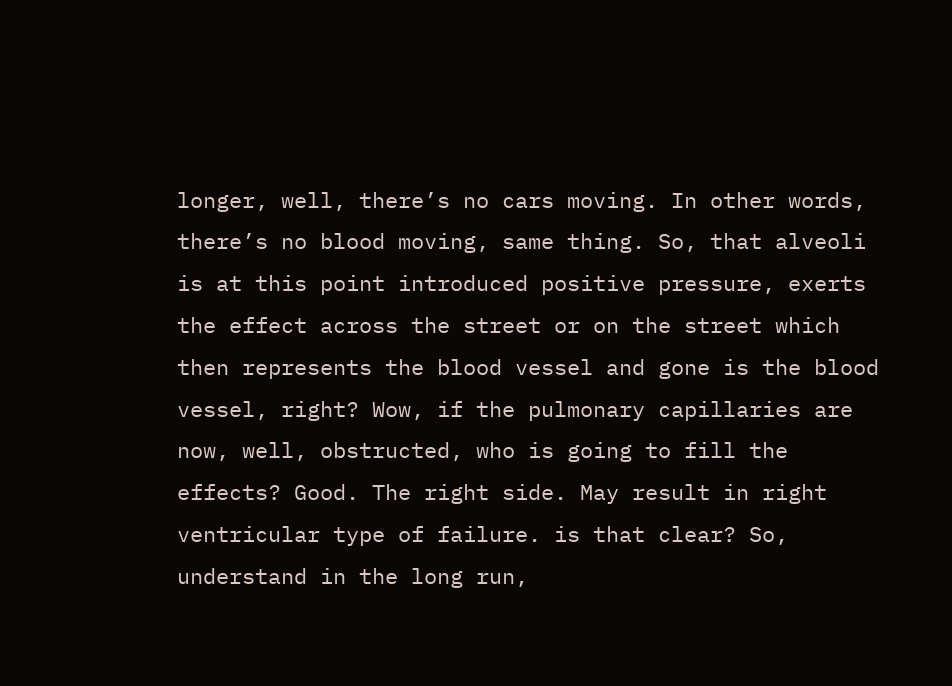longer, well, there’s no cars moving. In other words, there’s no blood moving, same thing. So, that alveoli is at this point introduced positive pressure, exerts the effect across the street or on the street which then represents the blood vessel and gone is the blood vessel, right? Wow, if the pulmonary capillaries are now, well, obstructed, who is going to fill the effects? Good. The right side. May result in right ventricular type of failure. is that clear? So, understand in the long run,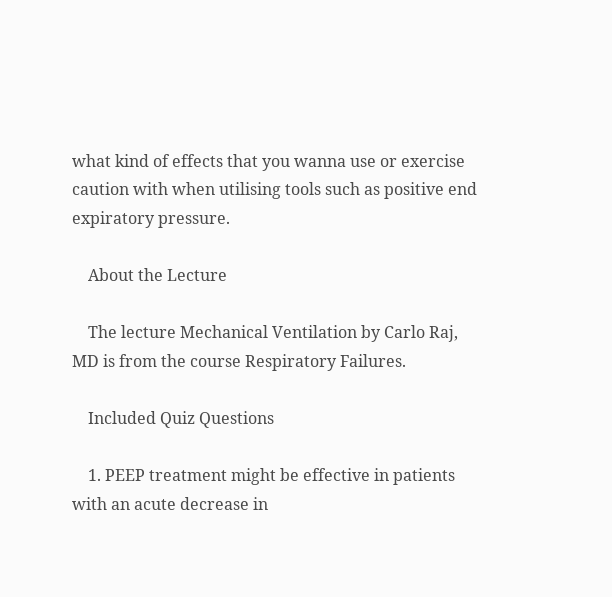what kind of effects that you wanna use or exercise caution with when utilising tools such as positive end expiratory pressure.

    About the Lecture

    The lecture Mechanical Ventilation by Carlo Raj, MD is from the course Respiratory Failures.

    Included Quiz Questions

    1. PEEP treatment might be effective in patients with an acute decrease in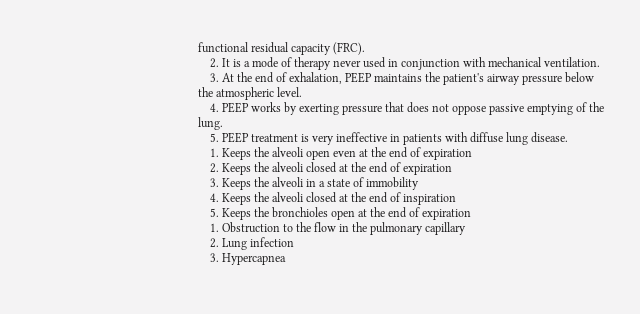functional residual capacity (FRC).
    2. It is a mode of therapy never used in conjunction with mechanical ventilation.
    3. At the end of exhalation, PEEP maintains the patient's airway pressure below the atmospheric level.
    4. PEEP works by exerting pressure that does not oppose passive emptying of the lung.
    5. PEEP treatment is very ineffective in patients with diffuse lung disease.
    1. Keeps the alveoli open even at the end of expiration
    2. Keeps the alveoli closed at the end of expiration
    3. Keeps the alveoli in a state of immobility
    4. Keeps the alveoli closed at the end of inspiration
    5. Keeps the bronchioles open at the end of expiration
    1. Obstruction to the flow in the pulmonary capillary
    2. Lung infection
    3. Hypercapnea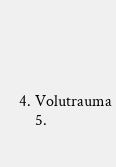4. Volutrauma
    5.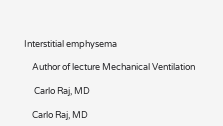Interstitial emphysema

    Author of lecture Mechanical Ventilation

     Carlo Raj, MD

    Carlo Raj, MD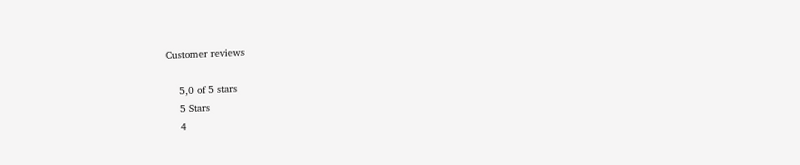Customer reviews

    5,0 of 5 stars
    5 Stars
    4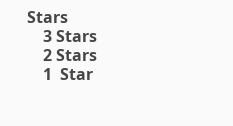Stars
    3 Stars
    2 Stars
    1  Star